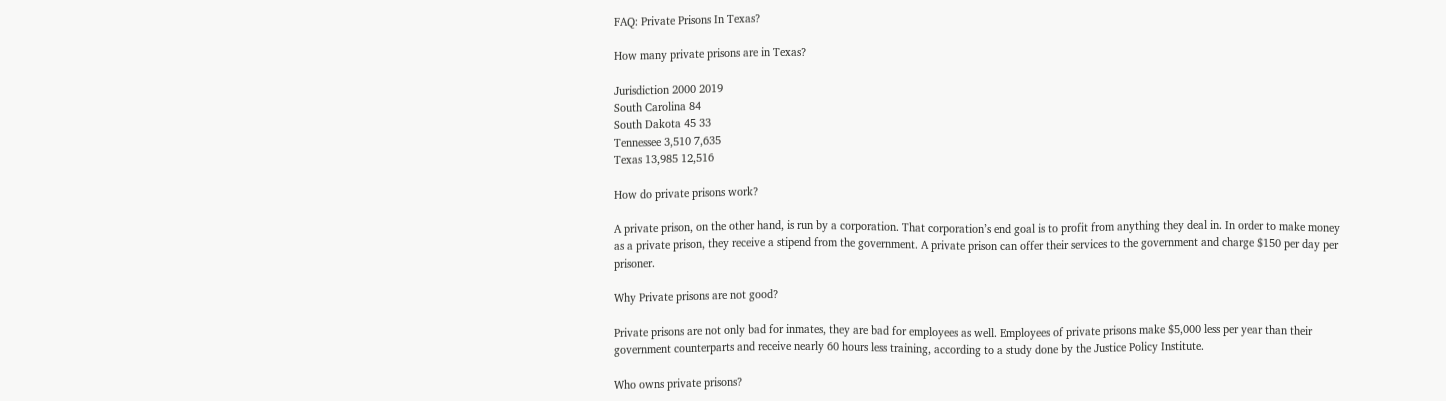FAQ: Private Prisons In Texas?

How many private prisons are in Texas?

Jurisdiction 2000 2019
South Carolina 84
South Dakota 45 33
Tennessee 3,510 7,635
Texas 13,985 12,516

How do private prisons work?

A private prison, on the other hand, is run by a corporation. That corporation’s end goal is to profit from anything they deal in. In order to make money as a private prison, they receive a stipend from the government. A private prison can offer their services to the government and charge $150 per day per prisoner.

Why Private prisons are not good?

Private prisons are not only bad for inmates, they are bad for employees as well. Employees of private prisons make $5,000 less per year than their government counterparts and receive nearly 60 hours less training, according to a study done by the Justice Policy Institute.

Who owns private prisons?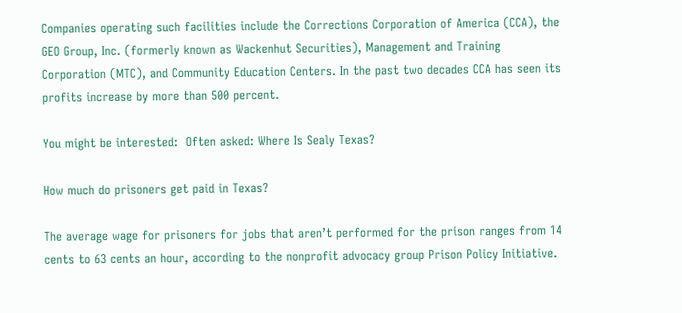Companies operating such facilities include the Corrections Corporation of America (CCA), the GEO Group, Inc. (formerly known as Wackenhut Securities), Management and Training Corporation (MTC), and Community Education Centers. In the past two decades CCA has seen its profits increase by more than 500 percent.

You might be interested:  Often asked: Where Is Sealy Texas?

How much do prisoners get paid in Texas?

The average wage for prisoners for jobs that aren’t performed for the prison ranges from 14 cents to 63 cents an hour, according to the nonprofit advocacy group Prison Policy Initiative.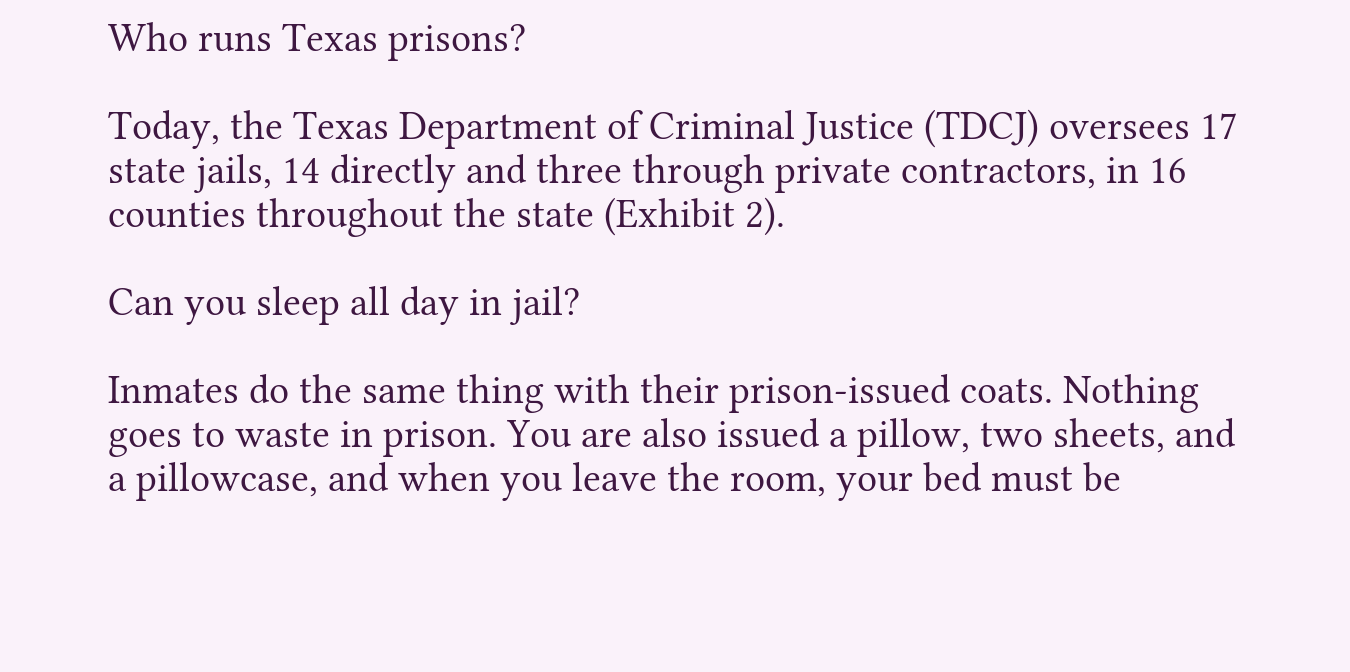Who runs Texas prisons?

Today, the Texas Department of Criminal Justice (TDCJ) oversees 17 state jails, 14 directly and three through private contractors, in 16 counties throughout the state (Exhibit 2).

Can you sleep all day in jail?

Inmates do the same thing with their prison-issued coats. Nothing goes to waste in prison. You are also issued a pillow, two sheets, and a pillowcase, and when you leave the room, your bed must be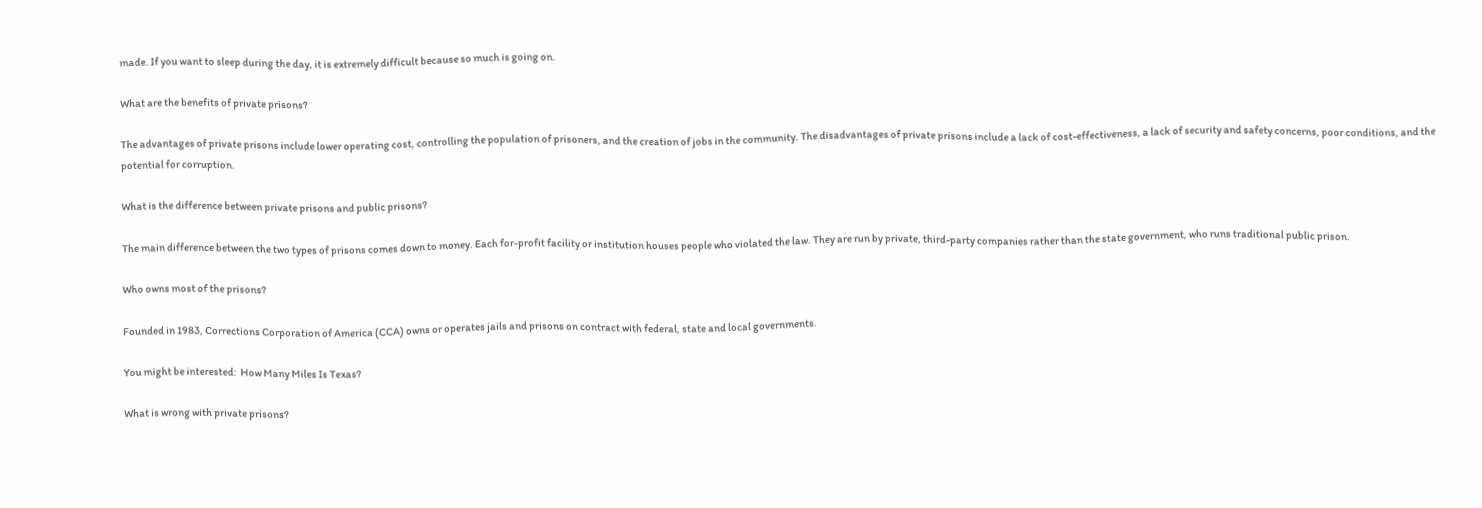made. If you want to sleep during the day, it is extremely difficult because so much is going on.

What are the benefits of private prisons?

The advantages of private prisons include lower operating cost, controlling the population of prisoners, and the creation of jobs in the community. The disadvantages of private prisons include a lack of cost-effectiveness, a lack of security and safety concerns, poor conditions, and the potential for corruption.

What is the difference between private prisons and public prisons?

The main difference between the two types of prisons comes down to money. Each for-profit facility or institution houses people who violated the law. They are run by private, third-party companies rather than the state government, who runs traditional public prison.

Who owns most of the prisons?

Founded in 1983, Corrections Corporation of America (CCA) owns or operates jails and prisons on contract with federal, state and local governments.

You might be interested:  How Many Miles Is Texas?

What is wrong with private prisons?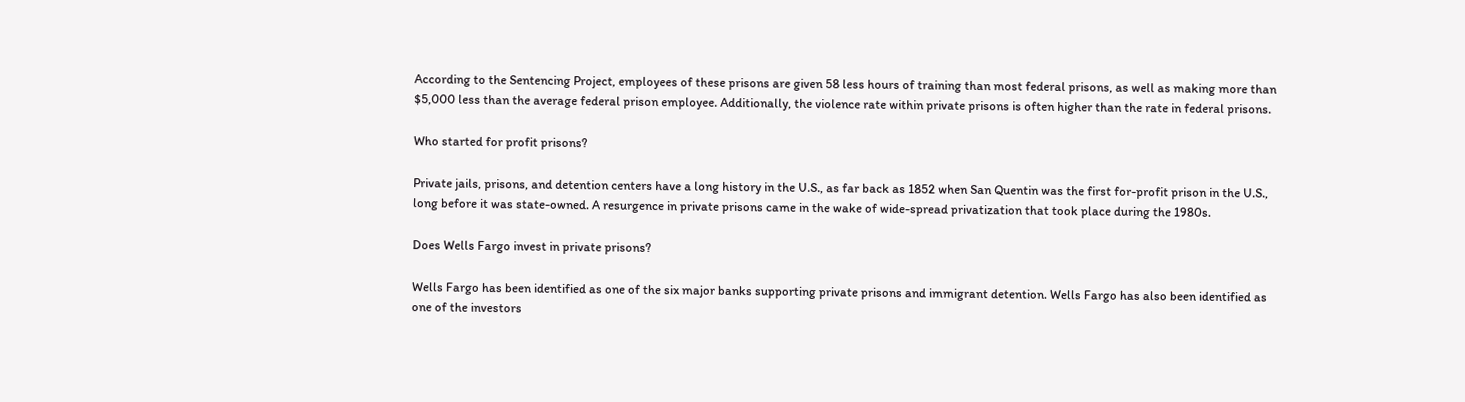According to the Sentencing Project, employees of these prisons are given 58 less hours of training than most federal prisons, as well as making more than $5,000 less than the average federal prison employee. Additionally, the violence rate within private prisons is often higher than the rate in federal prisons.

Who started for profit prisons?

Private jails, prisons, and detention centers have a long history in the U.S., as far back as 1852 when San Quentin was the first for-profit prison in the U.S., long before it was state-owned. A resurgence in private prisons came in the wake of wide-spread privatization that took place during the 1980s.

Does Wells Fargo invest in private prisons?

Wells Fargo has been identified as one of the six major banks supporting private prisons and immigrant detention. Wells Fargo has also been identified as one of the investors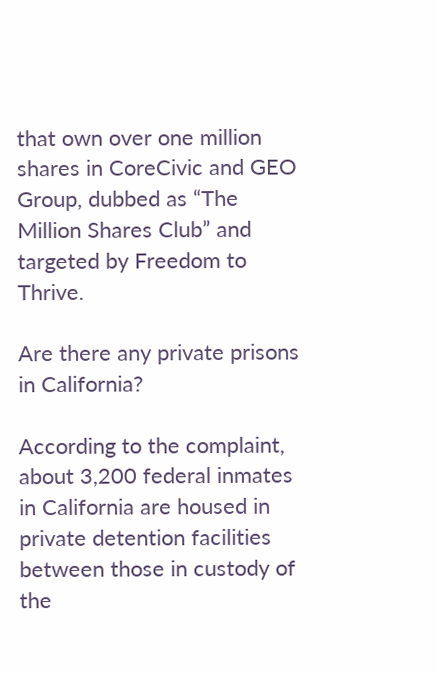that own over one million shares in CoreCivic and GEO Group, dubbed as “The Million Shares Club” and targeted by Freedom to Thrive.

Are there any private prisons in California?

According to the complaint, about 3,200 federal inmates in California are housed in private detention facilities between those in custody of the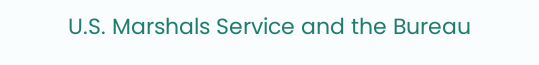U.S. Marshals Service and the Bureau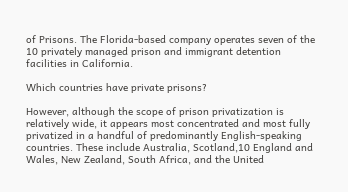of Prisons. The Florida-based company operates seven of the 10 privately managed prison and immigrant detention facilities in California.

Which countries have private prisons?

However, although the scope of prison privatization is relatively wide, it appears most concentrated and most fully privatized in a handful of predominantly English-speaking countries. These include Australia, Scotland,10 England and Wales, New Zealand, South Africa, and the United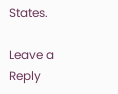States.

Leave a Reply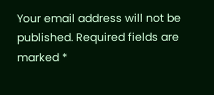Your email address will not be published. Required fields are marked *